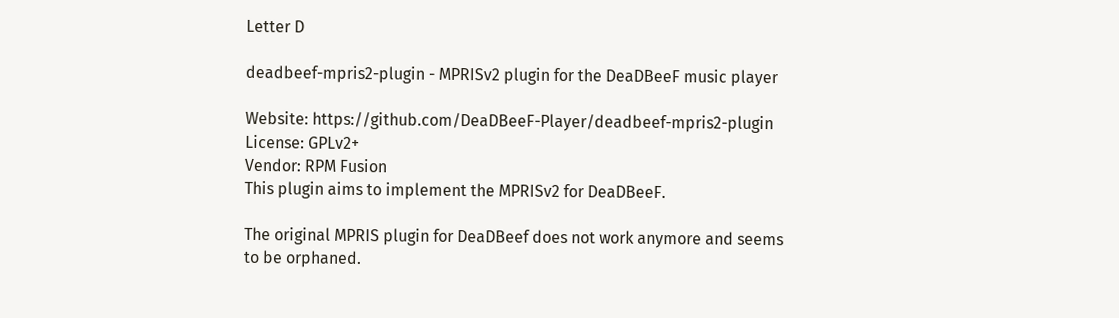Letter D

deadbeef-mpris2-plugin - MPRISv2 plugin for the DeaDBeeF music player

Website: https://github.com/DeaDBeeF-Player/deadbeef-mpris2-plugin
License: GPLv2+
Vendor: RPM Fusion
This plugin aims to implement the MPRISv2 for DeaDBeeF.

The original MPRIS plugin for DeaDBeef does not work anymore and seems
to be orphaned.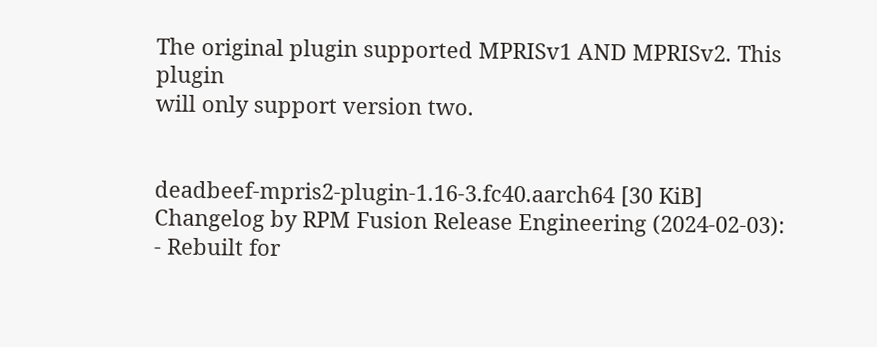The original plugin supported MPRISv1 AND MPRISv2. This plugin
will only support version two.


deadbeef-mpris2-plugin-1.16-3.fc40.aarch64 [30 KiB] Changelog by RPM Fusion Release Engineering (2024-02-03):
- Rebuilt for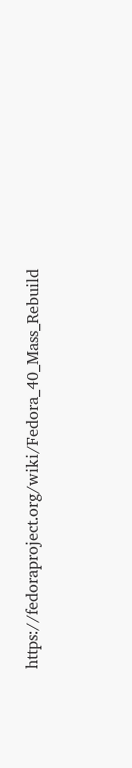https://fedoraproject.org/wiki/Fedora_40_Mass_Rebuild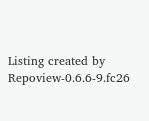Listing created by Repoview-0.6.6-9.fc26